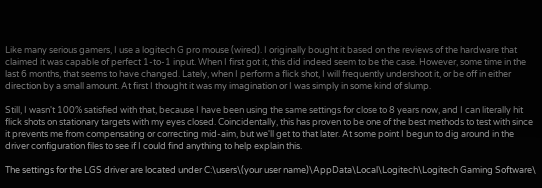Like many serious gamers, I use a logitech G pro mouse (wired). I originally bought it based on the reviews of the hardware that claimed it was capable of perfect 1-to-1 input. When I first got it, this did indeed seem to be the case. However, some time in the last 6 months, that seems to have changed. Lately, when I perform a flick shot, I will frequently undershoot it, or be off in either direction by a small amount. At first I thought it was my imagination or I was simply in some kind of slump.

Still, I wasn't 100% satisfied with that, because I have been using the same settings for close to 8 years now, and I can literally hit flick shots on stationary targets with my eyes closed. Coincidentally, this has proven to be one of the best methods to test with since it prevents me from compensating or correcting mid-aim, but we'll get to that later. At some point I begun to dig around in the driver configuration files to see if I could find anything to help explain this.

The settings for the LGS driver are located under C:\users\(your user name)\AppData\Local\Logitech\Logitech Gaming Software\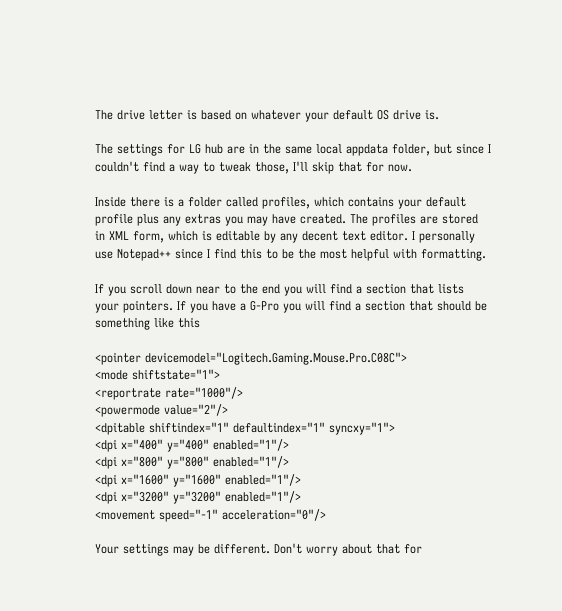The drive letter is based on whatever your default OS drive is.

The settings for LG hub are in the same local appdata folder, but since I couldn't find a way to tweak those, I'll skip that for now.

Inside there is a folder called profiles, which contains your default profile plus any extras you may have created. The profiles are stored in XML form, which is editable by any decent text editor. I personally use Notepad++ since I find this to be the most helpful with formatting.

If you scroll down near to the end you will find a section that lists your pointers. If you have a G-Pro you will find a section that should be something like this

<pointer devicemodel="Logitech.Gaming.Mouse.Pro.C08C">
<mode shiftstate="1">
<reportrate rate="1000"/>
<powermode value="2"/>
<dpitable shiftindex="1" defaultindex="1" syncxy="1">
<dpi x="400" y="400" enabled="1"/>
<dpi x="800" y="800" enabled="1"/>
<dpi x="1600" y="1600" enabled="1"/>
<dpi x="3200" y="3200" enabled="1"/>
<movement speed="-1" acceleration="0"/>

Your settings may be different. Don't worry about that for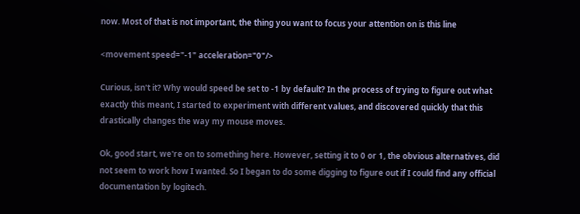now. Most of that is not important, the thing you want to focus your attention on is this line

<movement speed="-1" acceleration="0"/>

Curious, isn't it? Why would speed be set to -1 by default? In the process of trying to figure out what exactly this meant, I started to experiment with different values, and discovered quickly that this drastically changes the way my mouse moves.

Ok, good start, we're on to something here. However, setting it to 0 or 1, the obvious alternatives, did not seem to work how I wanted. So I began to do some digging to figure out if I could find any official documentation by logitech.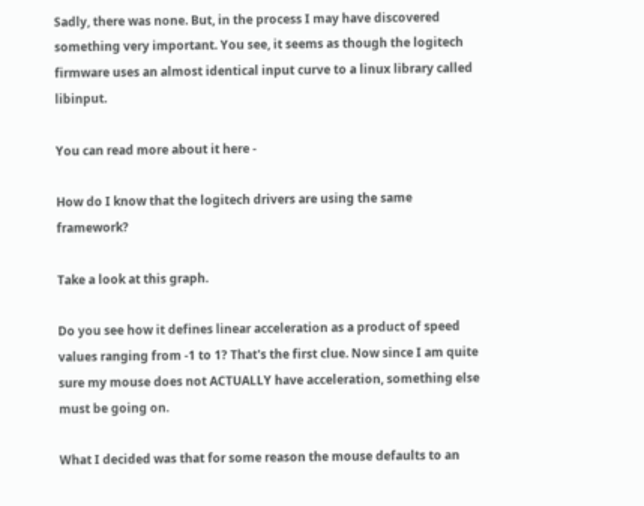Sadly, there was none. But, in the process I may have discovered something very important. You see, it seems as though the logitech firmware uses an almost identical input curve to a linux library called libinput.

You can read more about it here -

How do I know that the logitech drivers are using the same framework?

Take a look at this graph.

Do you see how it defines linear acceleration as a product of speed values ranging from -1 to 1? That's the first clue. Now since I am quite sure my mouse does not ACTUALLY have acceleration, something else must be going on.

What I decided was that for some reason the mouse defaults to an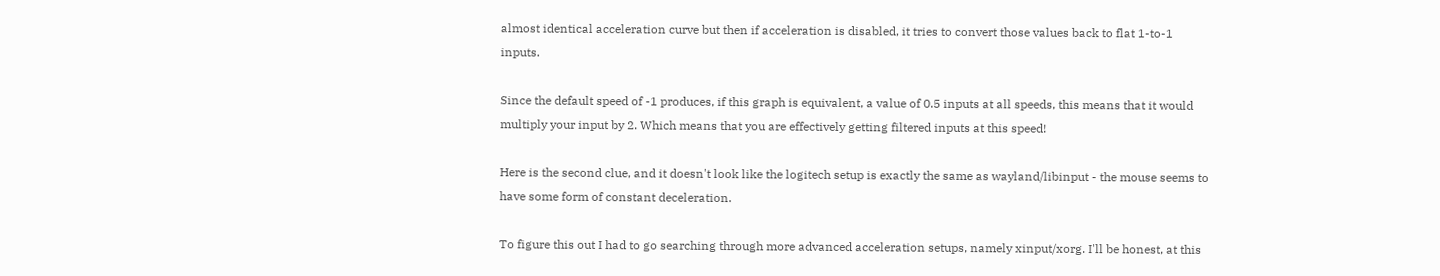almost identical acceleration curve but then if acceleration is disabled, it tries to convert those values back to flat 1-to-1 inputs.

Since the default speed of -1 produces, if this graph is equivalent, a value of 0.5 inputs at all speeds, this means that it would multiply your input by 2. Which means that you are effectively getting filtered inputs at this speed!

Here is the second clue, and it doesn't look like the logitech setup is exactly the same as wayland/libinput - the mouse seems to have some form of constant deceleration.

To figure this out I had to go searching through more advanced acceleration setups, namely xinput/xorg. I'll be honest, at this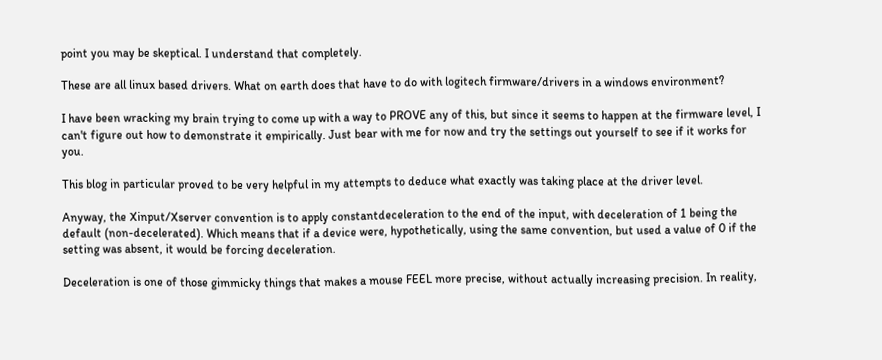point you may be skeptical. I understand that completely.

These are all linux based drivers. What on earth does that have to do with logitech firmware/drivers in a windows environment?

I have been wracking my brain trying to come up with a way to PROVE any of this, but since it seems to happen at the firmware level, I can't figure out how to demonstrate it empirically. Just bear with me for now and try the settings out yourself to see if it works for you.

This blog in particular proved to be very helpful in my attempts to deduce what exactly was taking place at the driver level.

Anyway, the Xinput/Xserver convention is to apply constantdeceleration to the end of the input, with deceleration of 1 being the default (non-decelerated). Which means that if a device were, hypothetically, using the same convention, but used a value of 0 if the setting was absent, it would be forcing deceleration.

Deceleration is one of those gimmicky things that makes a mouse FEEL more precise, without actually increasing precision. In reality,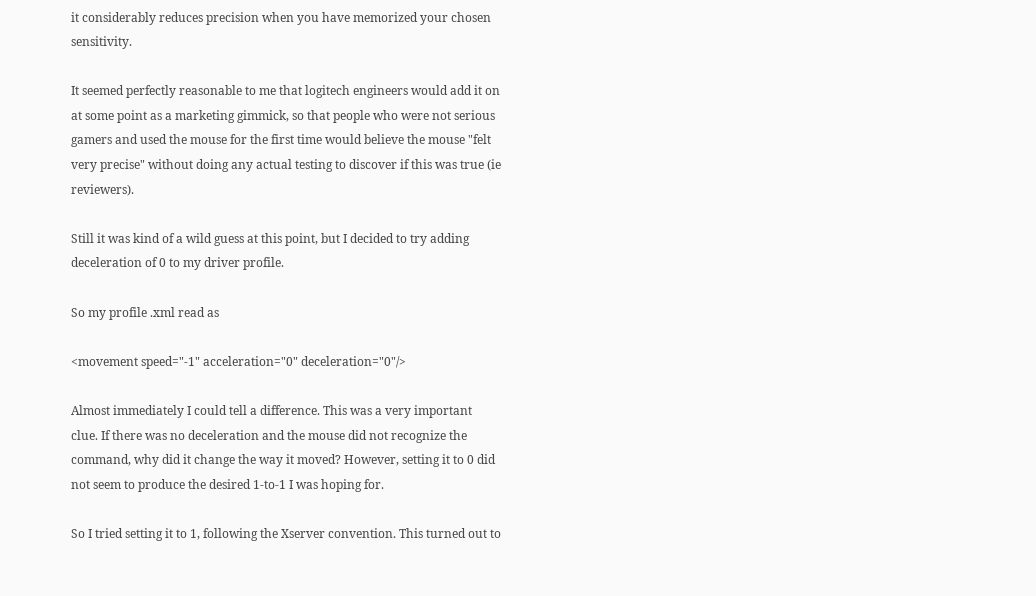it considerably reduces precision when you have memorized your chosen sensitivity.

It seemed perfectly reasonable to me that logitech engineers would add it on at some point as a marketing gimmick, so that people who were not serious gamers and used the mouse for the first time would believe the mouse "felt very precise" without doing any actual testing to discover if this was true (ie reviewers).

Still it was kind of a wild guess at this point, but I decided to try adding deceleration of 0 to my driver profile.

So my profile .xml read as

<movement speed="-1" acceleration="0" deceleration="0"/>

Almost immediately I could tell a difference. This was a very important clue. If there was no deceleration and the mouse did not recognize the command, why did it change the way it moved? However, setting it to 0 did not seem to produce the desired 1-to-1 I was hoping for.

So I tried setting it to 1, following the Xserver convention. This turned out to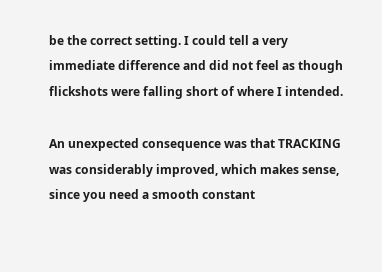be the correct setting. I could tell a very immediate difference and did not feel as though flickshots were falling short of where I intended.

An unexpected consequence was that TRACKING was considerably improved, which makes sense, since you need a smooth constant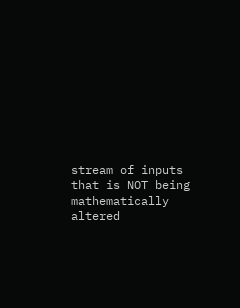stream of inputs that is NOT being mathematically altered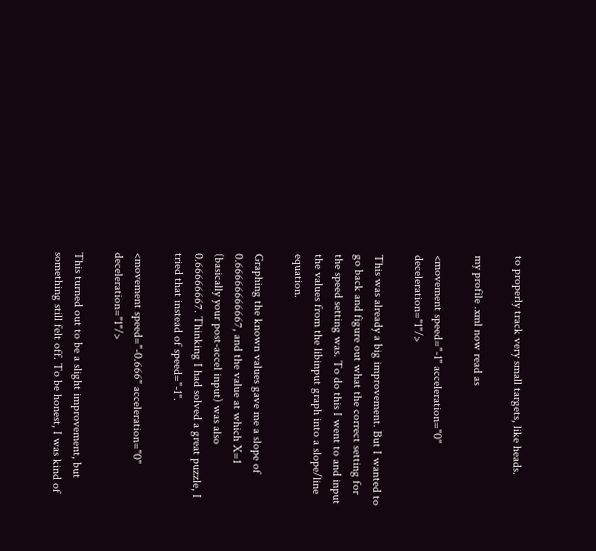to properly track very small targets, like heads.

my profile .xml now read as

<movement speed="-1" acceleration="0" deceleration="1"/>

This was already a big improvement. But I wanted to go back and figure out what the correct setting for the speed setting was. To do this I went to and input the values from the libinput graph into a slope/line equation.

Graphing the known values gave me a slope of 0.66666666667, and the value at which X=1 (basically your post-accel input) was also 0.66666667. Thinking I had solved a great puzzle, I tried that instead of speed="-1".

<movement speed="-0.666" acceleration="0" deceleration="1"/>

This turned out to be a slight improvement, but something still felt off. To be honest, I was kind of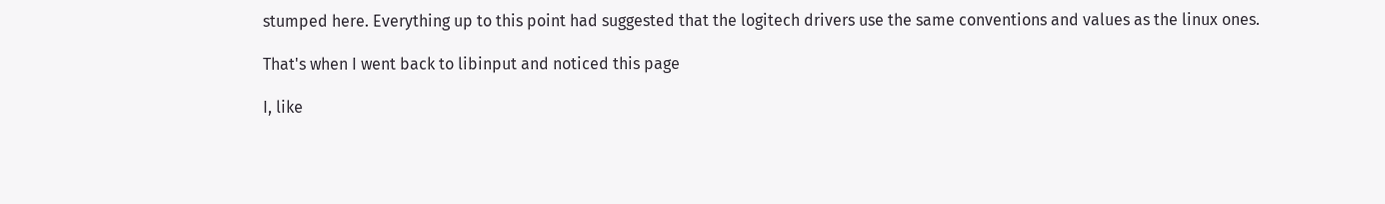stumped here. Everything up to this point had suggested that the logitech drivers use the same conventions and values as the linux ones.

That's when I went back to libinput and noticed this page

I, like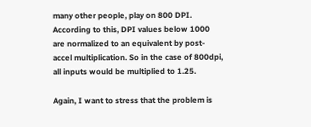many other people, play on 800 DPI. According to this, DPI values below 1000 are normalized to an equivalent by post-accel multiplication. So in the case of 800dpi, all inputs would be multiplied to 1.25.

Again, I want to stress that the problem is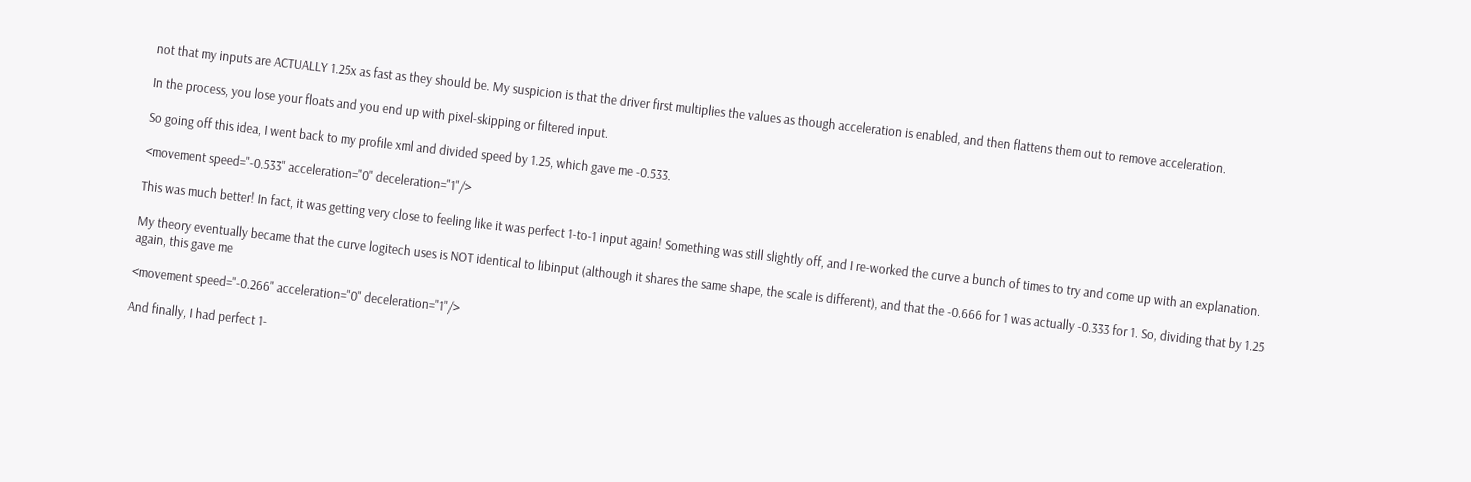not that my inputs are ACTUALLY 1.25x as fast as they should be. My suspicion is that the driver first multiplies the values as though acceleration is enabled, and then flattens them out to remove acceleration.

In the process, you lose your floats and you end up with pixel-skipping or filtered input.

So going off this idea, I went back to my profile xml and divided speed by 1.25, which gave me -0.533.

<movement speed="-0.533" acceleration="0" deceleration="1"/>

This was much better! In fact, it was getting very close to feeling like it was perfect 1-to-1 input again! Something was still slightly off, and I re-worked the curve a bunch of times to try and come up with an explanation.

My theory eventually became that the curve logitech uses is NOT identical to libinput (although it shares the same shape, the scale is different), and that the -0.666 for 1 was actually -0.333 for 1. So, dividing that by 1.25 again, this gave me

<movement speed="-0.266" acceleration="0" deceleration="1"/>

And finally, I had perfect 1-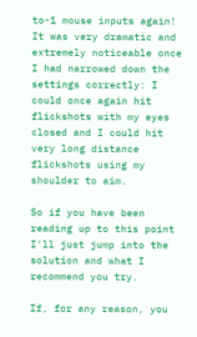to-1 mouse inputs again! It was very dramatic and extremely noticeable once I had narrowed down the settings correctly: I could once again hit flickshots with my eyes closed and I could hit very long distance flickshots using my shoulder to aim.

So if you have been reading up to this point I'll just jump into the solution and what I recommend you try.

If, for any reason, you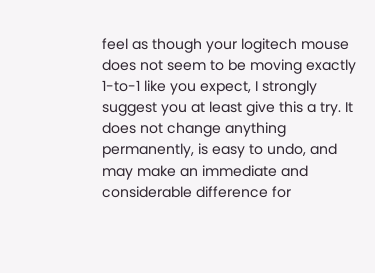feel as though your logitech mouse does not seem to be moving exactly 1-to-1 like you expect, I strongly suggest you at least give this a try. It does not change anything permanently, is easy to undo, and may make an immediate and considerable difference for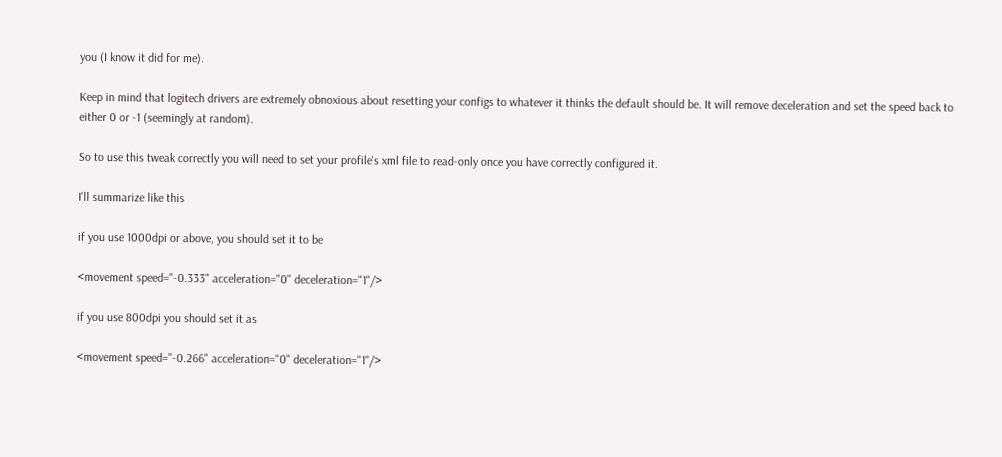you (I know it did for me).

Keep in mind that logitech drivers are extremely obnoxious about resetting your configs to whatever it thinks the default should be. It will remove deceleration and set the speed back to either 0 or -1 (seemingly at random).

So to use this tweak correctly you will need to set your profile's xml file to read-only once you have correctly configured it.

I'll summarize like this

if you use 1000dpi or above, you should set it to be

<movement speed="-0.333" acceleration="0" deceleration="1"/>

if you use 800dpi you should set it as

<movement speed="-0.266" acceleration="0" deceleration="1"/>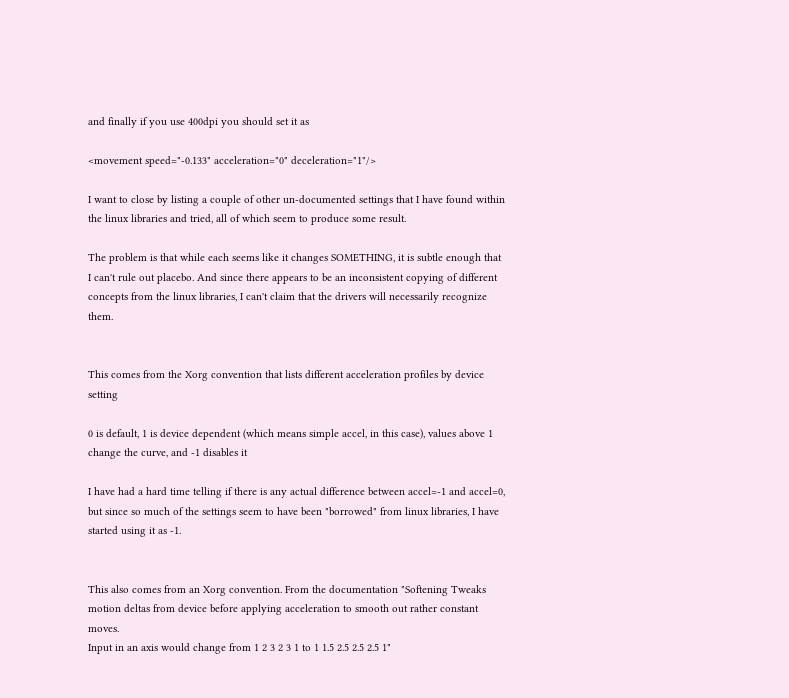and finally if you use 400dpi you should set it as

<movement speed="-0.133" acceleration="0" deceleration="1"/>

I want to close by listing a couple of other un-documented settings that I have found within the linux libraries and tried, all of which seem to produce some result.

The problem is that while each seems like it changes SOMETHING, it is subtle enough that I can't rule out placebo. And since there appears to be an inconsistent copying of different concepts from the linux libraries, I can't claim that the drivers will necessarily recognize them.


This comes from the Xorg convention that lists different acceleration profiles by device setting

0 is default, 1 is device dependent (which means simple accel, in this case), values above 1 change the curve, and -1 disables it

I have had a hard time telling if there is any actual difference between accel=-1 and accel=0, but since so much of the settings seem to have been "borrowed" from linux libraries, I have started using it as -1.


This also comes from an Xorg convention. From the documentation "Softening Tweaks motion deltas from device before applying acceleration to smooth out rather constant moves.
Input in an axis would change from 1 2 3 2 3 1 to 1 1.5 2.5 2.5 2.5 1"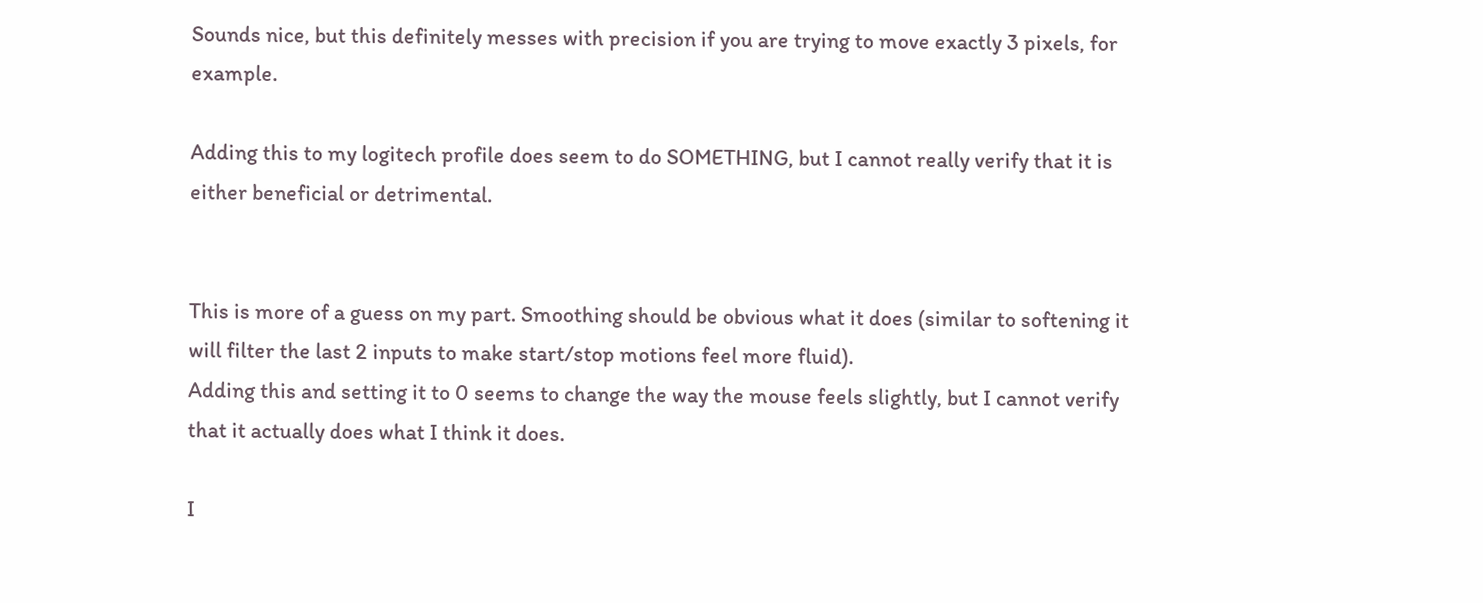Sounds nice, but this definitely messes with precision if you are trying to move exactly 3 pixels, for example.

Adding this to my logitech profile does seem to do SOMETHING, but I cannot really verify that it is either beneficial or detrimental.


This is more of a guess on my part. Smoothing should be obvious what it does (similar to softening it will filter the last 2 inputs to make start/stop motions feel more fluid).
Adding this and setting it to 0 seems to change the way the mouse feels slightly, but I cannot verify that it actually does what I think it does.

I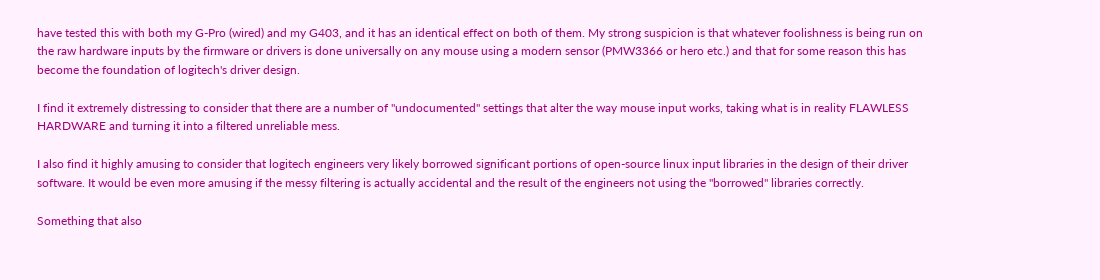have tested this with both my G-Pro (wired) and my G403, and it has an identical effect on both of them. My strong suspicion is that whatever foolishness is being run on the raw hardware inputs by the firmware or drivers is done universally on any mouse using a modern sensor (PMW3366 or hero etc.) and that for some reason this has become the foundation of logitech's driver design.

I find it extremely distressing to consider that there are a number of "undocumented" settings that alter the way mouse input works, taking what is in reality FLAWLESS HARDWARE and turning it into a filtered unreliable mess.

I also find it highly amusing to consider that logitech engineers very likely borrowed significant portions of open-source linux input libraries in the design of their driver software. It would be even more amusing if the messy filtering is actually accidental and the result of the engineers not using the "borrowed" libraries correctly.

Something that also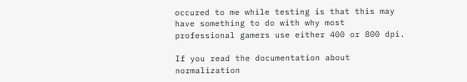occured to me while testing is that this may have something to do with why most professional gamers use either 400 or 800 dpi.

If you read the documentation about normalization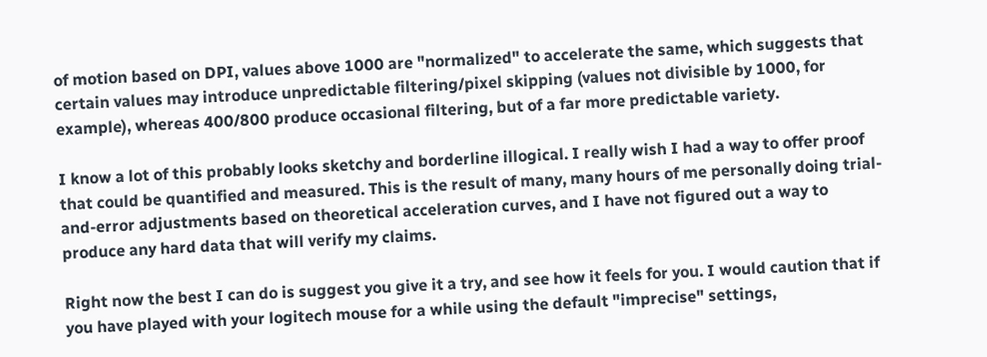of motion based on DPI, values above 1000 are "normalized" to accelerate the same, which suggests that certain values may introduce unpredictable filtering/pixel skipping (values not divisible by 1000, for example), whereas 400/800 produce occasional filtering, but of a far more predictable variety.

I know a lot of this probably looks sketchy and borderline illogical. I really wish I had a way to offer proof that could be quantified and measured. This is the result of many, many hours of me personally doing trial-and-error adjustments based on theoretical acceleration curves, and I have not figured out a way to produce any hard data that will verify my claims.

Right now the best I can do is suggest you give it a try, and see how it feels for you. I would caution that if you have played with your logitech mouse for a while using the default "imprecise" settings,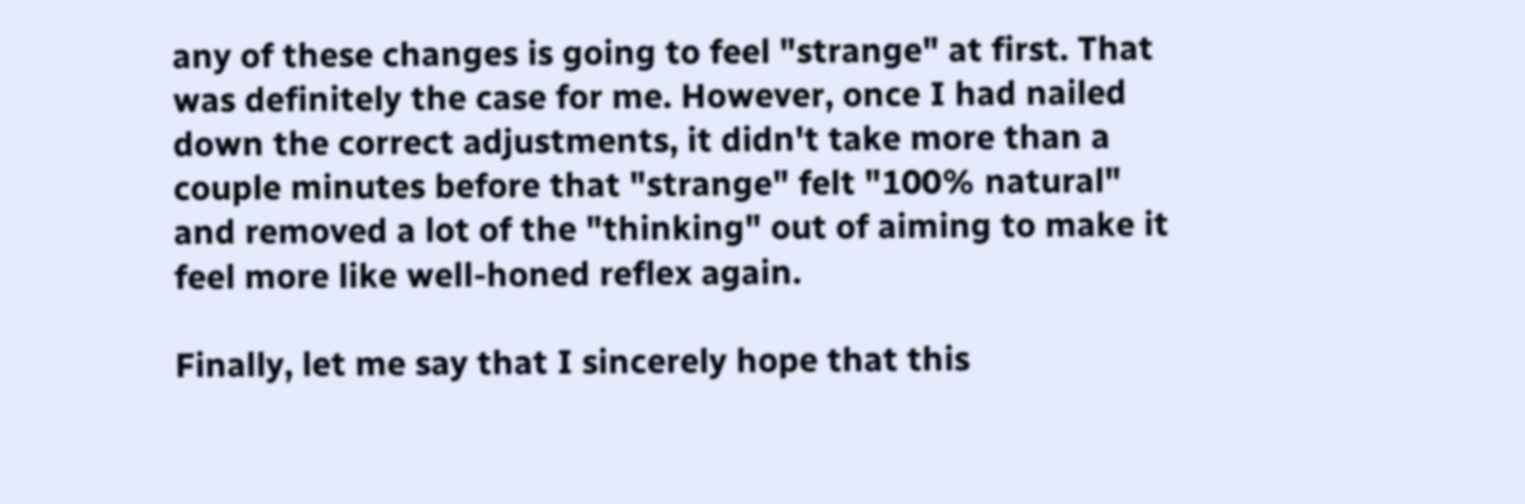any of these changes is going to feel "strange" at first. That was definitely the case for me. However, once I had nailed down the correct adjustments, it didn't take more than a couple minutes before that "strange" felt "100% natural" and removed a lot of the "thinking" out of aiming to make it feel more like well-honed reflex again.

Finally, let me say that I sincerely hope that this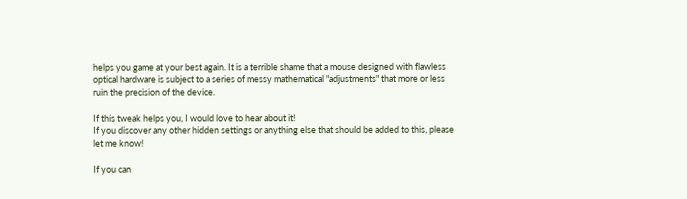helps you game at your best again. It is a terrible shame that a mouse designed with flawless optical hardware is subject to a series of messy mathematical "adjustments" that more or less ruin the precision of the device.

If this tweak helps you, I would love to hear about it!
If you discover any other hidden settings or anything else that should be added to this, please let me know!

If you can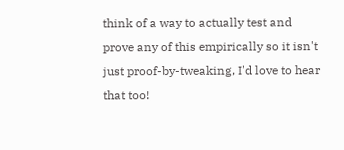think of a way to actually test and prove any of this empirically so it isn't just proof-by-tweaking, I'd love to hear that too!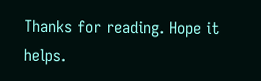Thanks for reading. Hope it helps.